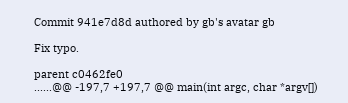Commit 941e7d8d authored by gb's avatar gb

Fix typo.

parent c0462fe0
......@@ -197,7 +197,7 @@ main(int argc, char *argv[])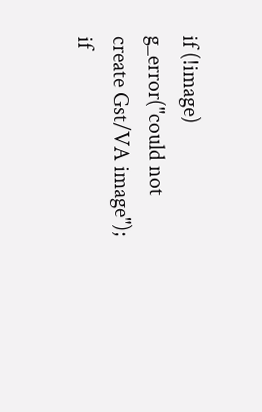if (!image)
g_error("could not create Gst/VA image");
if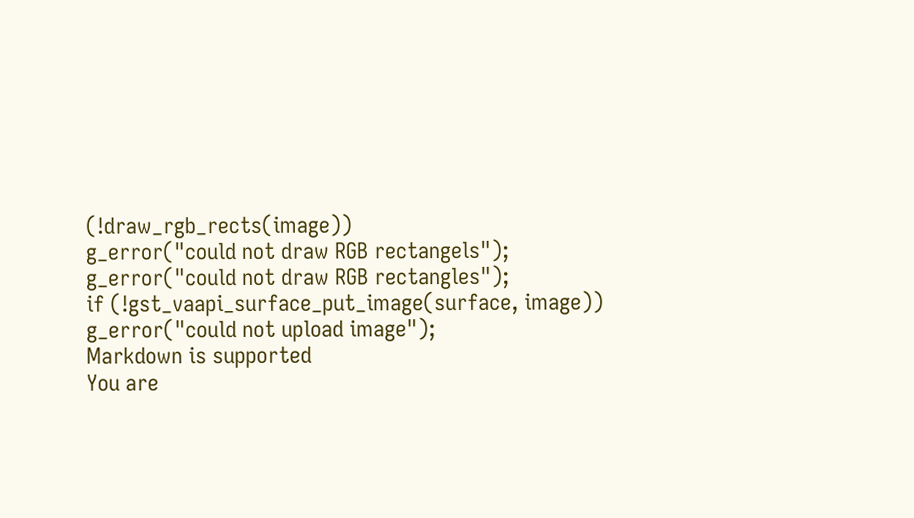(!draw_rgb_rects(image))
g_error("could not draw RGB rectangels");
g_error("could not draw RGB rectangles");
if (!gst_vaapi_surface_put_image(surface, image))
g_error("could not upload image");
Markdown is supported
You are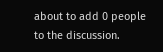about to add 0 people to the discussion.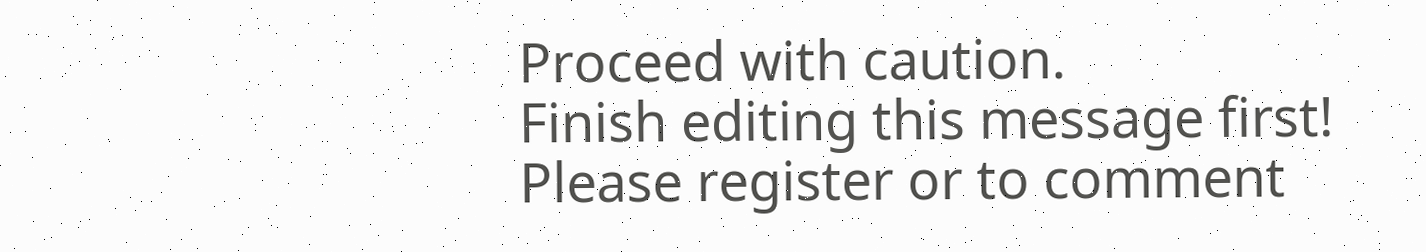Proceed with caution.
Finish editing this message first!
Please register or to comment